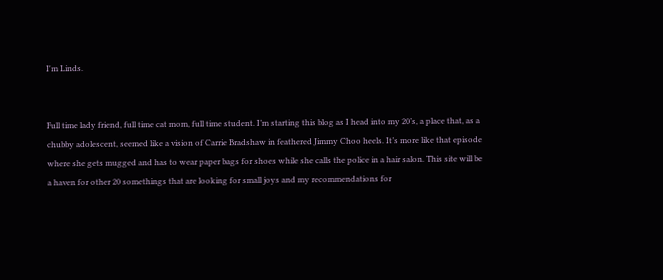I'm Linds.


Full time lady friend, full time cat mom, full time student. I’m starting this blog as I head into my 20’s, a place that, as a chubby adolescent, seemed like a vision of Carrie Bradshaw in feathered Jimmy Choo heels. It’s more like that episode where she gets mugged and has to wear paper bags for shoes while she calls the police in a hair salon. This site will be a haven for other 20 somethings that are looking for small joys and my recommendations for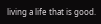living a life that is good.